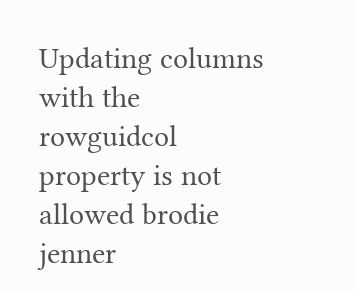Updating columns with the rowguidcol property is not allowed brodie jenner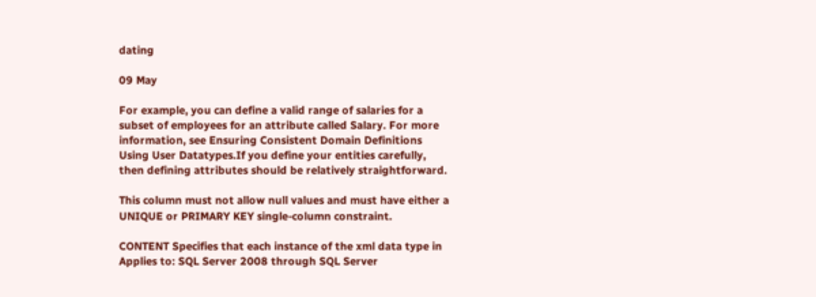dating

09 May

For example, you can define a valid range of salaries for a subset of employees for an attribute called Salary. For more information, see Ensuring Consistent Domain Definitions Using User Datatypes.If you define your entities carefully, then defining attributes should be relatively straightforward.

This column must not allow null values and must have either a UNIQUE or PRIMARY KEY single-column constraint.

CONTENT Specifies that each instance of the xml data type in Applies to: SQL Server 2008 through SQL Server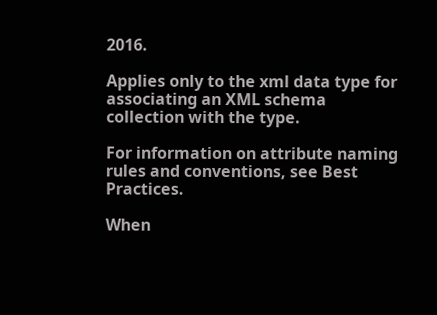2016.

Applies only to the xml data type for associating an XML schema collection with the type.

For information on attribute naming rules and conventions, see Best Practices.

When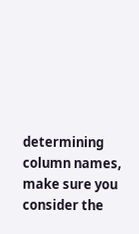determining column names, make sure you consider the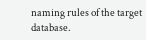naming rules of the target database.